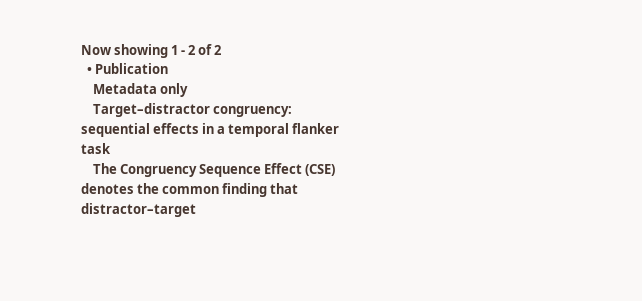Now showing 1 - 2 of 2
  • Publication
    Metadata only
    Target–distractor congruency: sequential effects in a temporal flanker task
    The Congruency Sequence Effect (CSE) denotes the common finding that distractor–target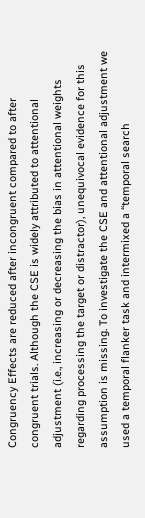Congruency Effects are reduced after incongruent compared to after congruent trials. Although the CSE is widely attributed to attentional adjustment (i.e., increasing or decreasing the bias in attentional weights regarding processing the target or distractor), unequivocal evidence for this assumption is missing. To investigate the CSE and attentional adjustment we used a temporal flanker task and intermixed a “temporal search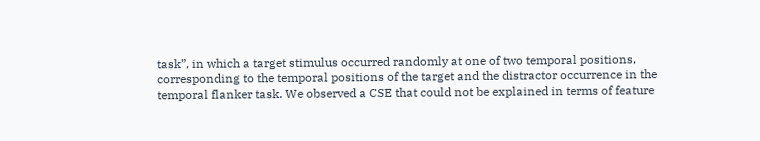task”, in which a target stimulus occurred randomly at one of two temporal positions, corresponding to the temporal positions of the target and the distractor occurrence in the temporal flanker task. We observed a CSE that could not be explained in terms of feature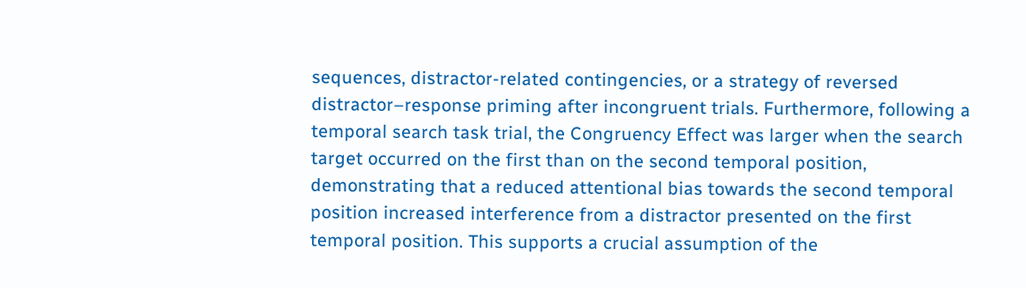sequences, distractor-related contingencies, or a strategy of reversed distractor–response priming after incongruent trials. Furthermore, following a temporal search task trial, the Congruency Effect was larger when the search target occurred on the first than on the second temporal position, demonstrating that a reduced attentional bias towards the second temporal position increased interference from a distractor presented on the first temporal position. This supports a crucial assumption of the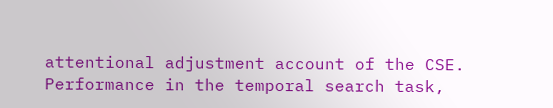attentional adjustment account of the CSE. Performance in the temporal search task,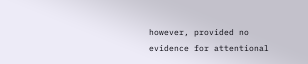however, provided no evidence for attentional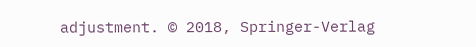adjustment. © 2018, Springer-Verlag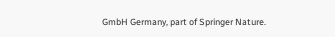GmbH Germany, part of Springer Nature.